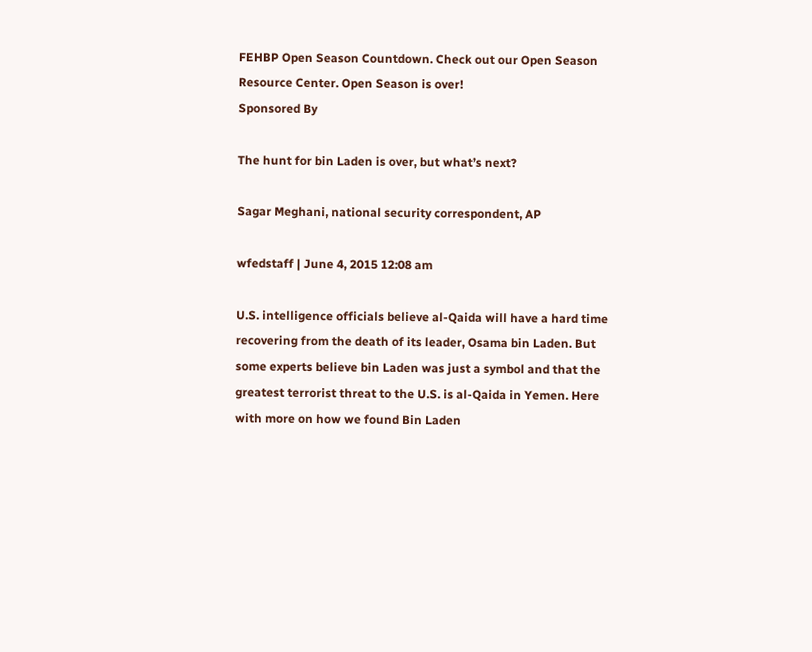FEHBP Open Season Countdown. Check out our Open Season Resource Center. Open Season is over!
Sponsored By

The hunt for bin Laden is over, but what’s next?

Sagar Meghani, national security correspondent, AP

wfedstaff | June 4, 2015 12:08 am

U.S. intelligence officials believe al-Qaida will have a hard time recovering from the death of its leader, Osama bin Laden. But some experts believe bin Laden was just a symbol and that the greatest terrorist threat to the U.S. is al-Qaida in Yemen. Here with more on how we found Bin Laden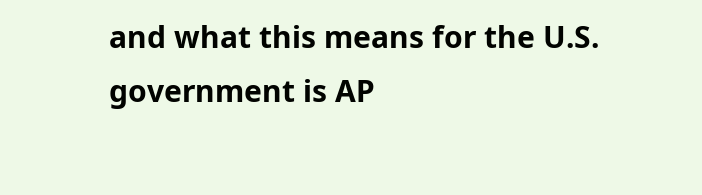and what this means for the U.S. government is AP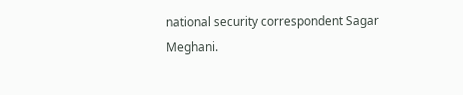national security correspondent Sagar Meghani.